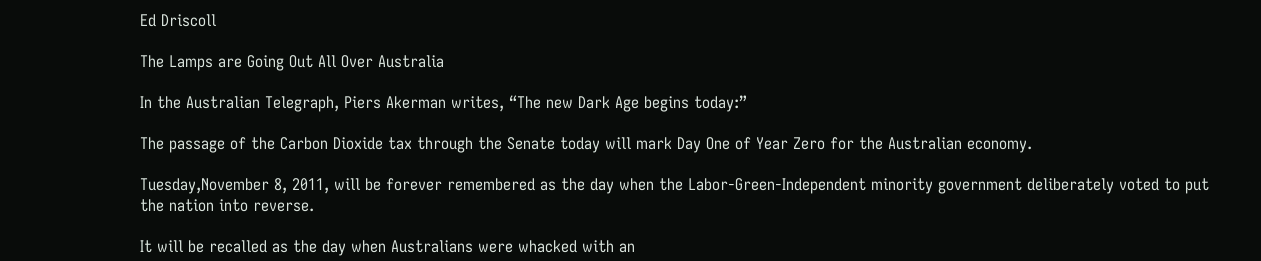Ed Driscoll

The Lamps are Going Out All Over Australia

In the Australian Telegraph, Piers Akerman writes, “The new Dark Age begins today:”

The passage of the Carbon Dioxide tax through the Senate today will mark Day One of Year Zero for the Australian economy.

Tuesday,November 8, 2011, will be forever remembered as the day when the Labor-Green-Independent minority government deliberately voted to put the nation into reverse.

It will be recalled as the day when Australians were whacked with an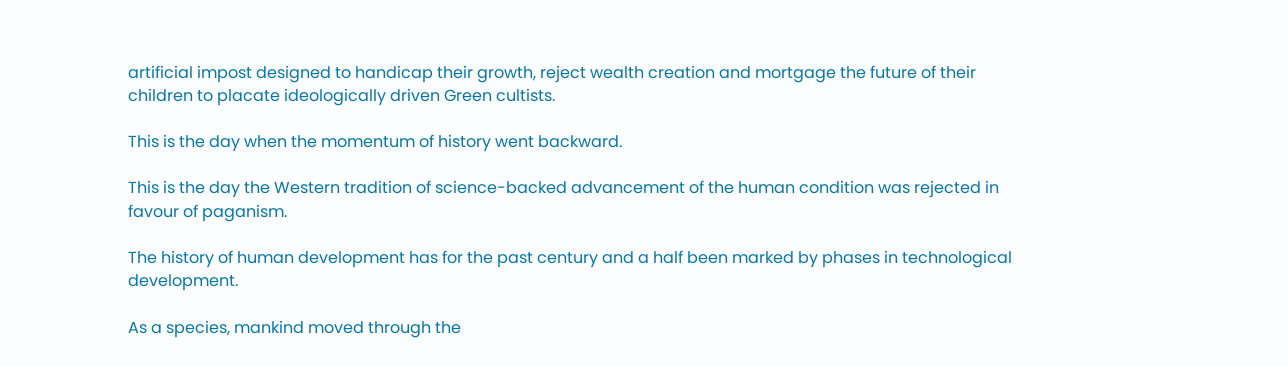artificial impost designed to handicap their growth, reject wealth creation and mortgage the future of their children to placate ideologically driven Green cultists.

This is the day when the momentum of history went backward.

This is the day the Western tradition of science-backed advancement of the human condition was rejected in favour of paganism.

The history of human development has for the past century and a half been marked by phases in technological development.

As a species, mankind moved through the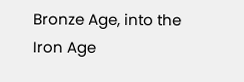Bronze Age, into the Iron Age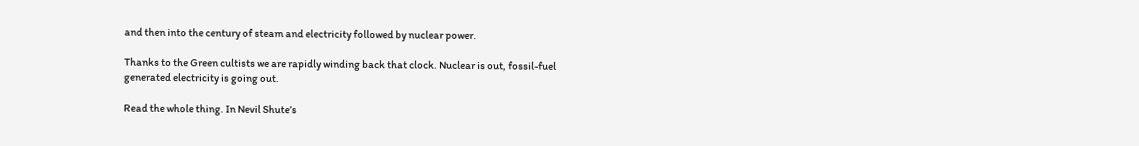and then into the century of steam and electricity followed by nuclear power.

Thanks to the Green cultists we are rapidly winding back that clock. Nuclear is out, fossil-fuel generated electricity is going out.

Read the whole thing. In Nevil Shute’s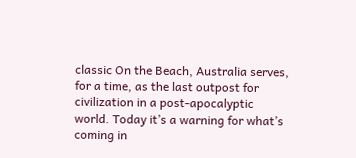classic On the Beach, Australia serves, for a time, as the last outpost for civilization in a post-apocalyptic world. Today it’s a warning for what’s coming in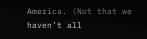America. (Not that we haven’t all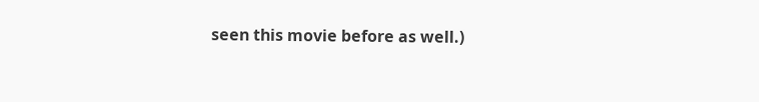seen this movie before as well.)